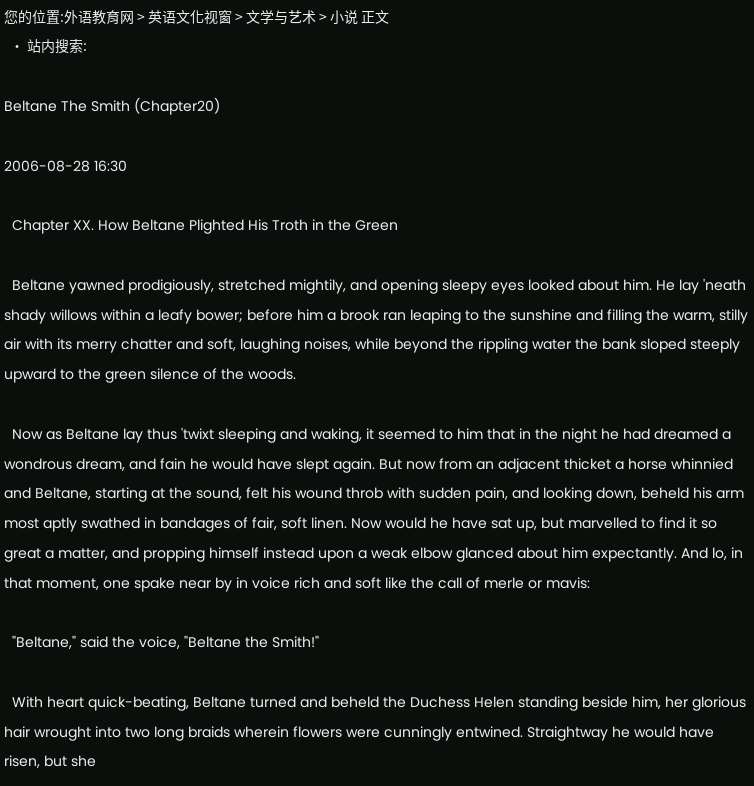您的位置:外语教育网 > 英语文化视窗 > 文学与艺术 > 小说 正文
  • 站内搜索:

Beltane The Smith (Chapter20)

2006-08-28 16:30

  Chapter XX. How Beltane Plighted His Troth in the Green

  Beltane yawned prodigiously, stretched mightily, and opening sleepy eyes looked about him. He lay 'neath shady willows within a leafy bower; before him a brook ran leaping to the sunshine and filling the warm, stilly air with its merry chatter and soft, laughing noises, while beyond the rippling water the bank sloped steeply upward to the green silence of the woods.

  Now as Beltane lay thus 'twixt sleeping and waking, it seemed to him that in the night he had dreamed a wondrous dream, and fain he would have slept again. But now from an adjacent thicket a horse whinnied and Beltane, starting at the sound, felt his wound throb with sudden pain, and looking down, beheld his arm most aptly swathed in bandages of fair, soft linen. Now would he have sat up, but marvelled to find it so great a matter, and propping himself instead upon a weak elbow glanced about him expectantly. And lo, in that moment, one spake near by in voice rich and soft like the call of merle or mavis:

  "Beltane," said the voice, "Beltane the Smith!"

  With heart quick-beating, Beltane turned and beheld the Duchess Helen standing beside him, her glorious hair wrought into two long braids wherein flowers were cunningly entwined. Straightway he would have risen, but she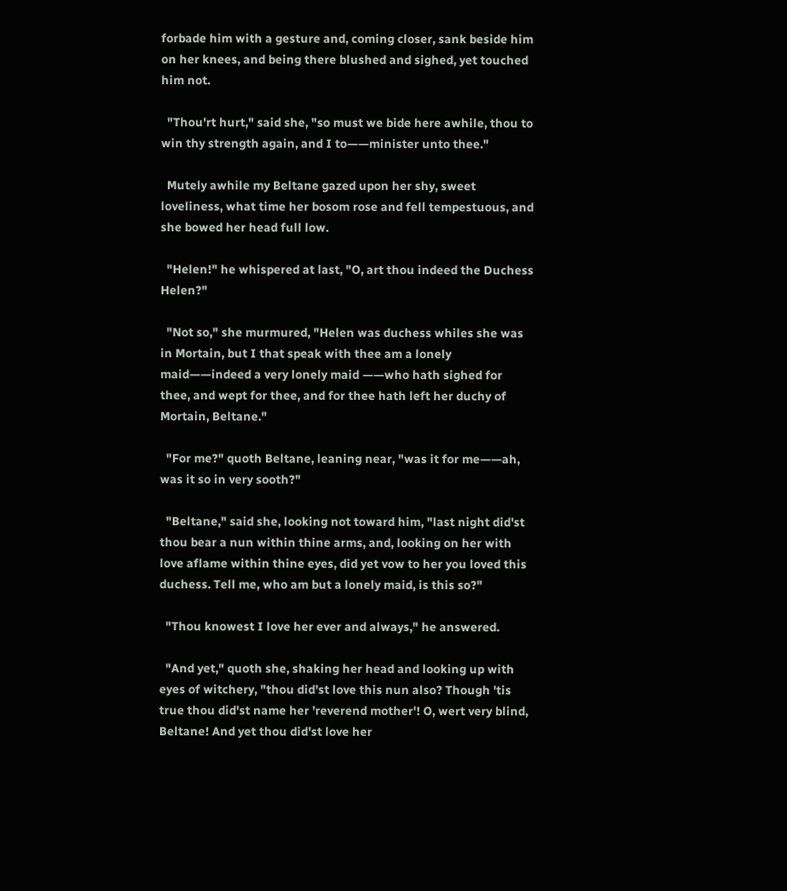forbade him with a gesture and, coming closer, sank beside him on her knees, and being there blushed and sighed, yet touched him not.

  "Thou'rt hurt," said she, "so must we bide here awhile, thou to win thy strength again, and I to——minister unto thee."

  Mutely awhile my Beltane gazed upon her shy, sweet loveliness, what time her bosom rose and fell tempestuous, and she bowed her head full low.

  "Helen!" he whispered at last, "O, art thou indeed the Duchess Helen?"

  "Not so," she murmured, "Helen was duchess whiles she was in Mortain, but I that speak with thee am a lonely maid——indeed a very lonely maid ——who hath sighed for thee, and wept for thee, and for thee hath left her duchy of Mortain, Beltane."

  "For me?" quoth Beltane, leaning near, "was it for me——ah, was it so in very sooth?"

  "Beltane," said she, looking not toward him, "last night did'st thou bear a nun within thine arms, and, looking on her with love aflame within thine eyes, did yet vow to her you loved this duchess. Tell me, who am but a lonely maid, is this so?"

  "Thou knowest I love her ever and always," he answered.

  "And yet," quoth she, shaking her head and looking up with eyes of witchery, "thou did'st love this nun also? Though 'tis true thou did'st name her 'reverend mother'! O, wert very blind, Beltane! And yet thou did'st love her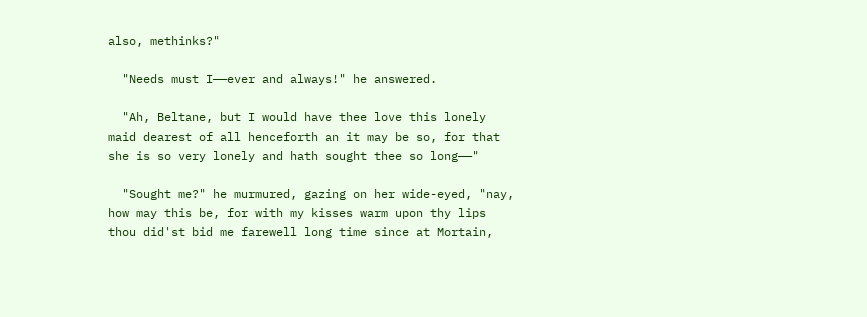also, methinks?"

  "Needs must I——ever and always!" he answered.

  "Ah, Beltane, but I would have thee love this lonely maid dearest of all henceforth an it may be so, for that she is so very lonely and hath sought thee so long——"

  "Sought me?" he murmured, gazing on her wide-eyed, "nay, how may this be, for with my kisses warm upon thy lips thou did'st bid me farewell long time since at Mortain,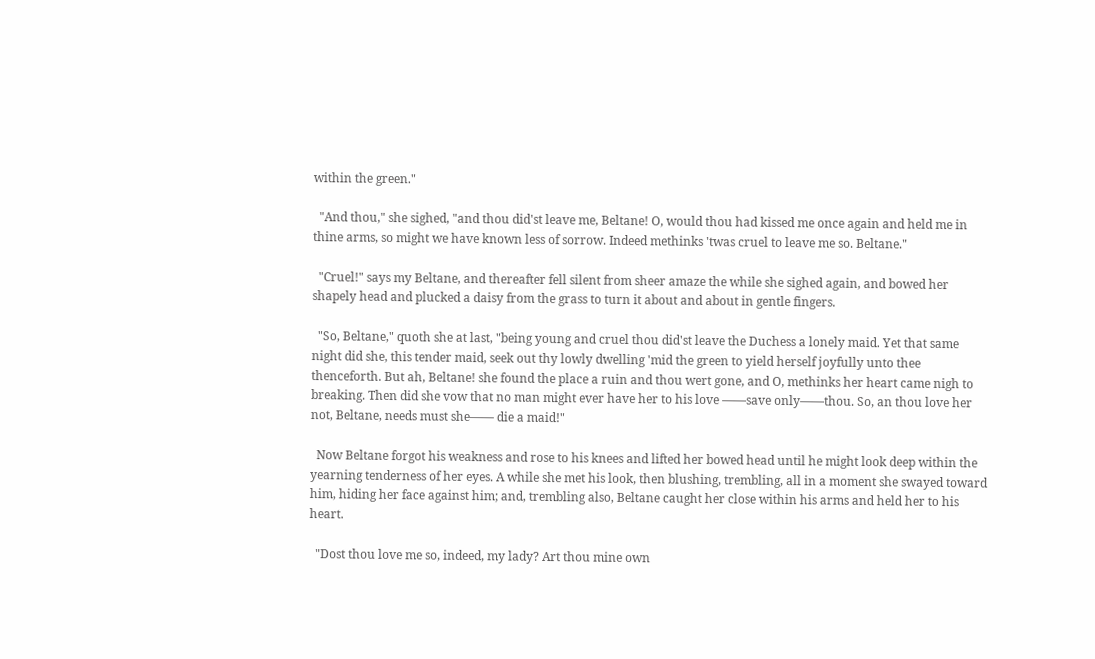within the green."

  "And thou," she sighed, "and thou did'st leave me, Beltane! O, would thou had kissed me once again and held me in thine arms, so might we have known less of sorrow. Indeed methinks 'twas cruel to leave me so. Beltane."

  "Cruel!" says my Beltane, and thereafter fell silent from sheer amaze the while she sighed again, and bowed her shapely head and plucked a daisy from the grass to turn it about and about in gentle fingers.

  "So, Beltane," quoth she at last, "being young and cruel thou did'st leave the Duchess a lonely maid. Yet that same night did she, this tender maid, seek out thy lowly dwelling 'mid the green to yield herself joyfully unto thee thenceforth. But ah, Beltane! she found the place a ruin and thou wert gone, and O, methinks her heart came nigh to breaking. Then did she vow that no man might ever have her to his love ——save only——thou. So, an thou love her not, Beltane, needs must she—— die a maid!"

  Now Beltane forgot his weakness and rose to his knees and lifted her bowed head until he might look deep within the yearning tenderness of her eyes. A while she met his look, then blushing, trembling, all in a moment she swayed toward him, hiding her face against him; and, trembling also, Beltane caught her close within his arms and held her to his heart.

  "Dost thou love me so, indeed, my lady? Art thou mine own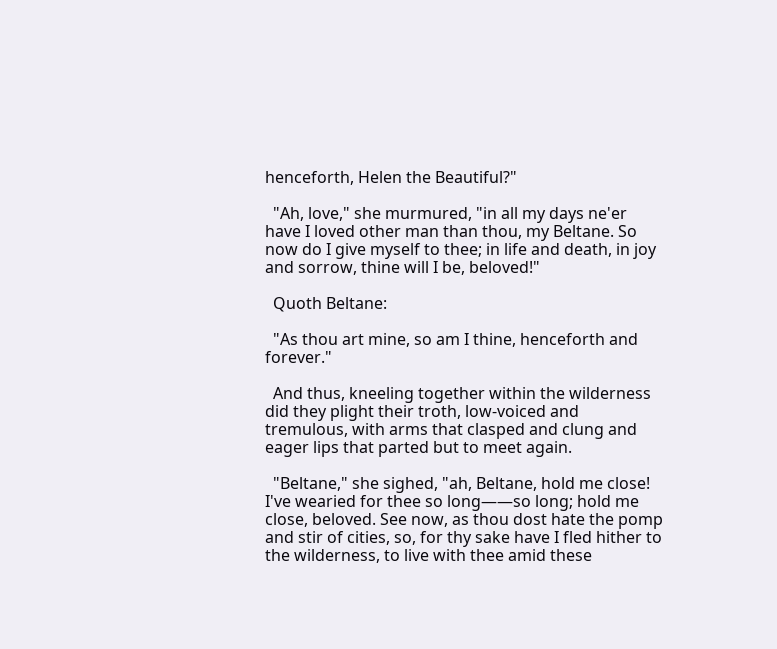henceforth, Helen the Beautiful?"

  "Ah, love," she murmured, "in all my days ne'er have I loved other man than thou, my Beltane. So now do I give myself to thee; in life and death, in joy and sorrow, thine will I be, beloved!"

  Quoth Beltane:

  "As thou art mine, so am I thine, henceforth and forever."

  And thus, kneeling together within the wilderness did they plight their troth, low-voiced and tremulous, with arms that clasped and clung and eager lips that parted but to meet again.

  "Beltane," she sighed, "ah, Beltane, hold me close! I've wearied for thee so long——so long; hold me close, beloved. See now, as thou dost hate the pomp and stir of cities, so, for thy sake have I fled hither to the wilderness, to live with thee amid these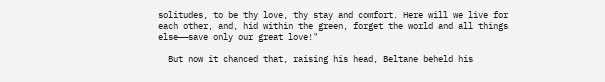solitudes, to be thy love, thy stay and comfort. Here will we live for each other, and, hid within the green, forget the world and all things else——save only our great love!"

  But now it chanced that, raising his head, Beltane beheld his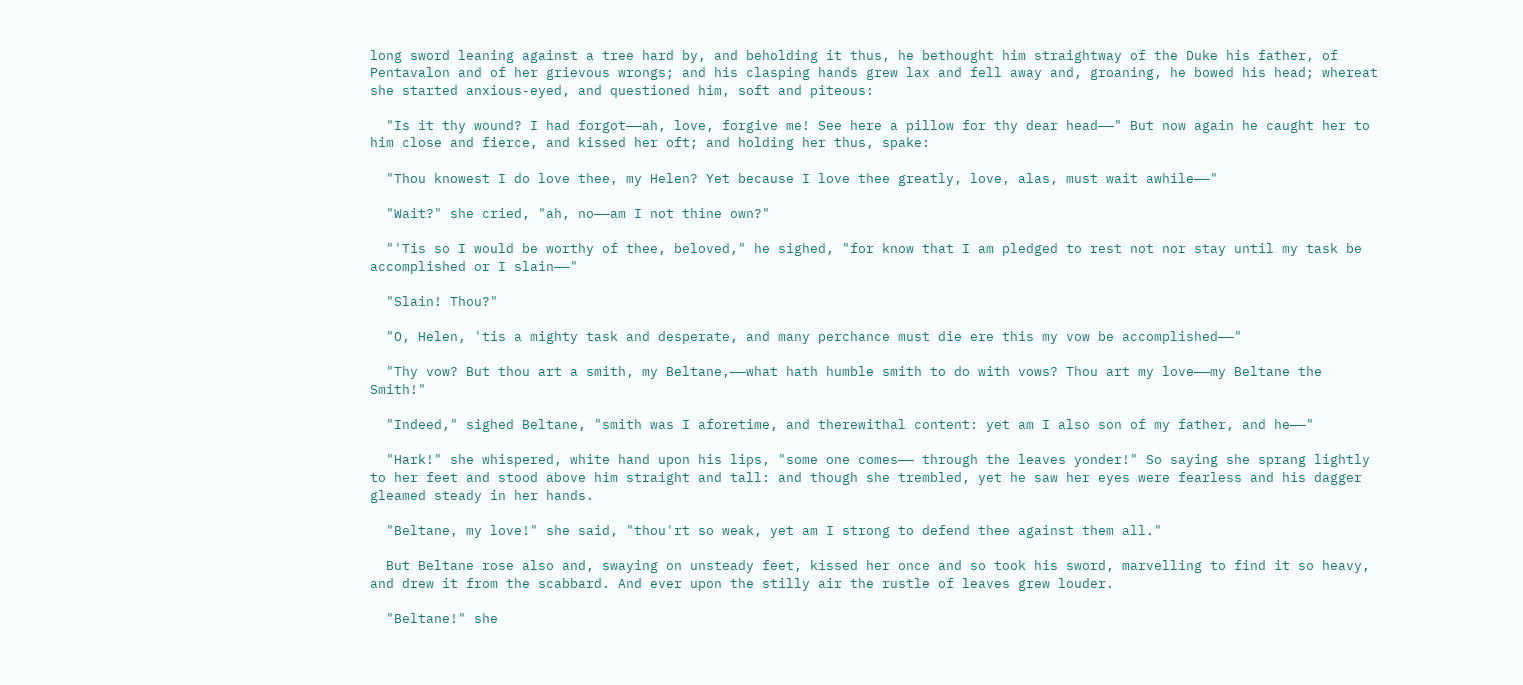long sword leaning against a tree hard by, and beholding it thus, he bethought him straightway of the Duke his father, of Pentavalon and of her grievous wrongs; and his clasping hands grew lax and fell away and, groaning, he bowed his head; whereat she started anxious-eyed, and questioned him, soft and piteous:

  "Is it thy wound? I had forgot——ah, love, forgive me! See here a pillow for thy dear head——" But now again he caught her to him close and fierce, and kissed her oft; and holding her thus, spake:

  "Thou knowest I do love thee, my Helen? Yet because I love thee greatly, love, alas, must wait awhile——"

  "Wait?" she cried, "ah, no——am I not thine own?"

  "'Tis so I would be worthy of thee, beloved," he sighed, "for know that I am pledged to rest not nor stay until my task be accomplished or I slain——"

  "Slain! Thou?"

  "O, Helen, 'tis a mighty task and desperate, and many perchance must die ere this my vow be accomplished——"

  "Thy vow? But thou art a smith, my Beltane,——what hath humble smith to do with vows? Thou art my love——my Beltane the Smith!"

  "Indeed," sighed Beltane, "smith was I aforetime, and therewithal content: yet am I also son of my father, and he——"

  "Hark!" she whispered, white hand upon his lips, "some one comes—— through the leaves yonder!" So saying she sprang lightly to her feet and stood above him straight and tall: and though she trembled, yet he saw her eyes were fearless and his dagger gleamed steady in her hands.

  "Beltane, my love!" she said, "thou'rt so weak, yet am I strong to defend thee against them all."

  But Beltane rose also and, swaying on unsteady feet, kissed her once and so took his sword, marvelling to find it so heavy, and drew it from the scabbard. And ever upon the stilly air the rustle of leaves grew louder.

  "Beltane!" she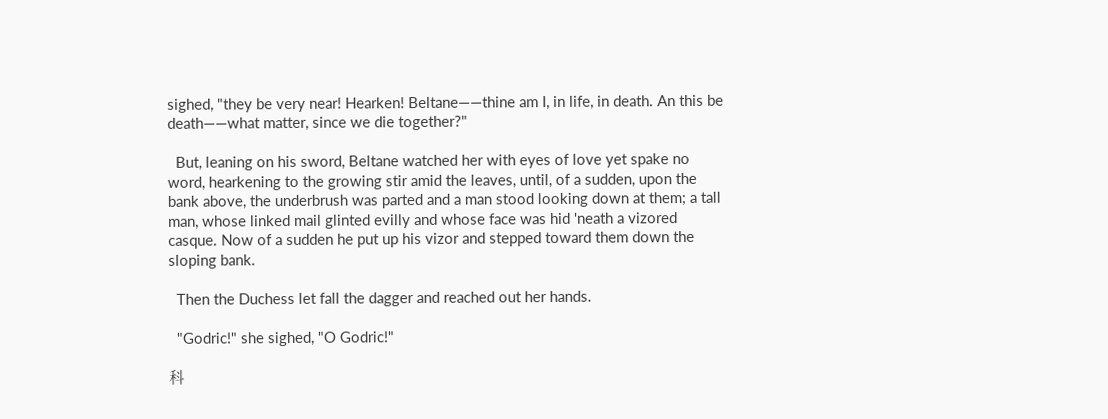sighed, "they be very near! Hearken! Beltane——thine am I, in life, in death. An this be death——what matter, since we die together?"

  But, leaning on his sword, Beltane watched her with eyes of love yet spake no word, hearkening to the growing stir amid the leaves, until, of a sudden, upon the bank above, the underbrush was parted and a man stood looking down at them; a tall man, whose linked mail glinted evilly and whose face was hid 'neath a vizored casque. Now of a sudden he put up his vizor and stepped toward them down the sloping bank.

  Then the Duchess let fall the dagger and reached out her hands.

  "Godric!" she sighed, "O Godric!"

科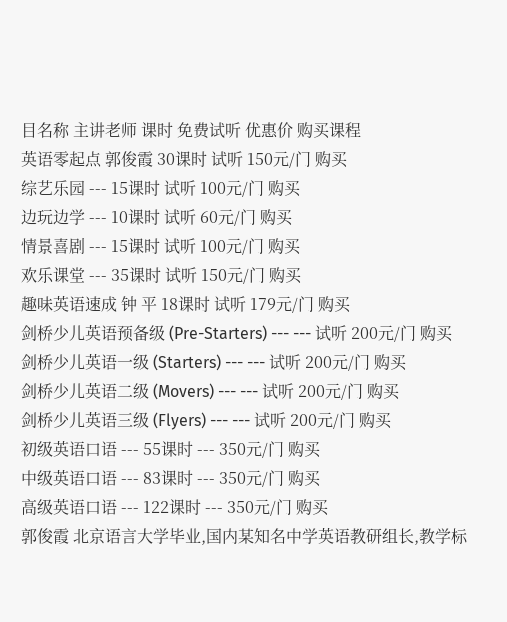目名称 主讲老师 课时 免费试听 优惠价 购买课程
英语零起点 郭俊霞 30课时 试听 150元/门 购买
综艺乐园 --- 15课时 试听 100元/门 购买
边玩边学 --- 10课时 试听 60元/门 购买
情景喜剧 --- 15课时 试听 100元/门 购买
欢乐课堂 --- 35课时 试听 150元/门 购买
趣味英语速成 钟 平 18课时 试听 179元/门 购买
剑桥少儿英语预备级 (Pre-Starters) --- --- 试听 200元/门 购买
剑桥少儿英语一级 (Starters) --- --- 试听 200元/门 购买
剑桥少儿英语二级 (Movers) --- --- 试听 200元/门 购买
剑桥少儿英语三级 (Flyers) --- --- 试听 200元/门 购买
初级英语口语 --- 55课时 --- 350元/门 购买
中级英语口语 --- 83课时 --- 350元/门 购买
高级英语口语 --- 122课时 --- 350元/门 购买
郭俊霞 北京语言大学毕业,国内某知名中学英语教研组长,教学标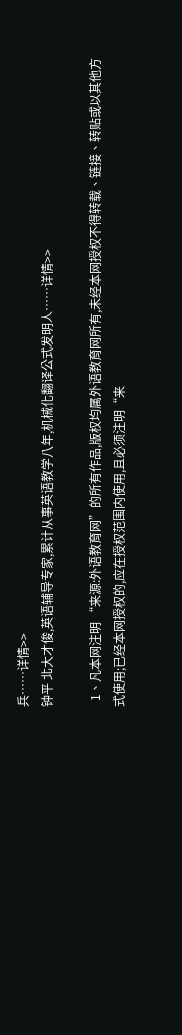兵……详情>>
钟平 北大才俊,英语辅导专家,累计从事英语教学八年,机械化翻译公式发明人……详情>>

  1、凡本网注明 “来源:外语教育网”的所有作品,版权均属外语教育网所有,未经本网授权不得转载、链接、转贴或以其他方式使用;已经本网授权的,应在授权范围内使用,且必须注明“来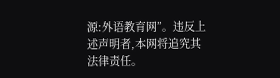源:外语教育网”。违反上述声明者,本网将追究其法律责任。